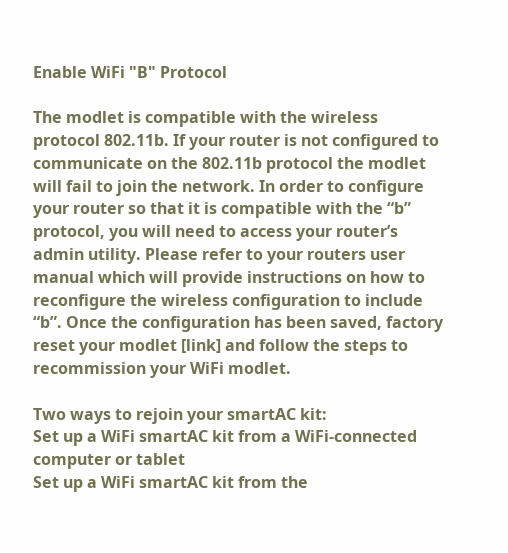Enable WiFi "B" Protocol

The modlet is compatible with the wireless protocol 802.11b. If your router is not configured to communicate on the 802.11b protocol the modlet will fail to join the network. In order to configure your router so that it is compatible with the “b” protocol, you will need to access your router’s admin utility. Please refer to your routers user manual which will provide instructions on how to reconfigure the wireless configuration to include “b”. Once the configuration has been saved, factory reset your modlet [link] and follow the steps to recommission your WiFi modlet.

Two ways to rejoin your smartAC kit:
Set up a WiFi smartAC kit from a WiFi-connected computer or tablet
Set up a WiFi smartAC kit from the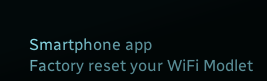Smartphone app
Factory reset your WiFi Modlet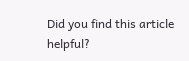Did you find this article helpful?